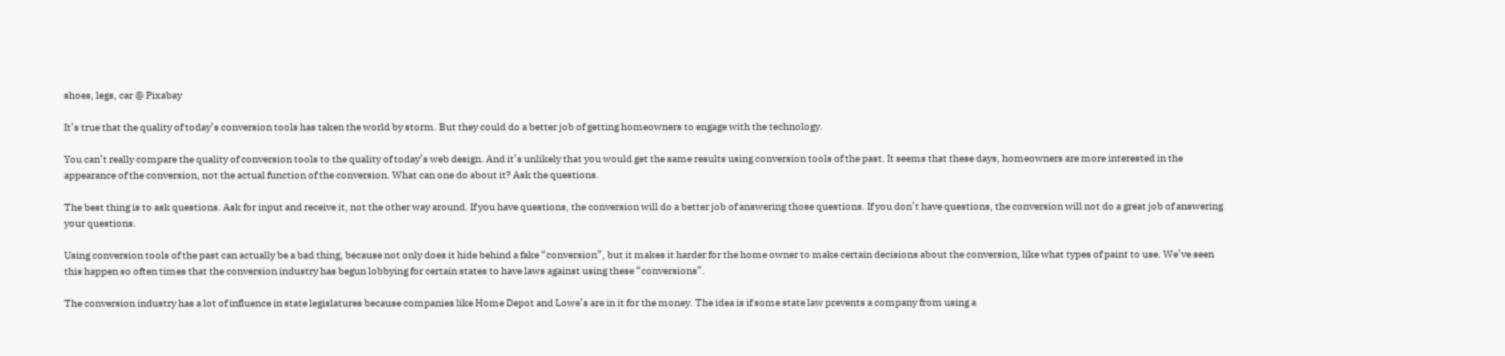shoes, legs, car @ Pixabay

It’s true that the quality of today’s conversion tools has taken the world by storm. But they could do a better job of getting homeowners to engage with the technology.

You can’t really compare the quality of conversion tools to the quality of today’s web design. And it’s unlikely that you would get the same results using conversion tools of the past. It seems that these days, homeowners are more interested in the appearance of the conversion, not the actual function of the conversion. What can one do about it? Ask the questions.

The best thing is to ask questions. Ask for input and receive it, not the other way around. If you have questions, the conversion will do a better job of answering those questions. If you don’t have questions, the conversion will not do a great job of answering your questions.

Using conversion tools of the past can actually be a bad thing, because not only does it hide behind a fake “conversion”, but it makes it harder for the home owner to make certain decisions about the conversion, like what types of paint to use. We’ve seen this happen so often times that the conversion industry has begun lobbying for certain states to have laws against using these “conversions”.

The conversion industry has a lot of influence in state legislatures because companies like Home Depot and Lowe’s are in it for the money. The idea is if some state law prevents a company from using a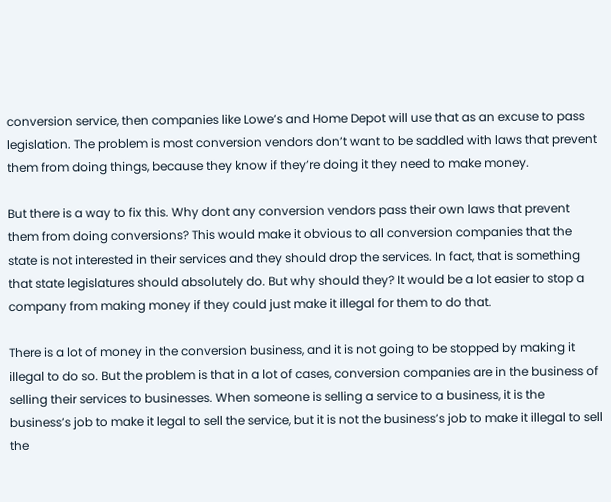conversion service, then companies like Lowe’s and Home Depot will use that as an excuse to pass legislation. The problem is most conversion vendors don’t want to be saddled with laws that prevent them from doing things, because they know if they’re doing it they need to make money.

But there is a way to fix this. Why dont any conversion vendors pass their own laws that prevent them from doing conversions? This would make it obvious to all conversion companies that the state is not interested in their services and they should drop the services. In fact, that is something that state legislatures should absolutely do. But why should they? It would be a lot easier to stop a company from making money if they could just make it illegal for them to do that.

There is a lot of money in the conversion business, and it is not going to be stopped by making it illegal to do so. But the problem is that in a lot of cases, conversion companies are in the business of selling their services to businesses. When someone is selling a service to a business, it is the business’s job to make it legal to sell the service, but it is not the business’s job to make it illegal to sell the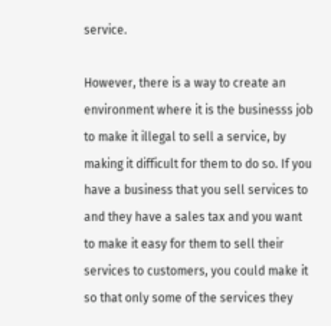service.

However, there is a way to create an environment where it is the businesss job to make it illegal to sell a service, by making it difficult for them to do so. If you have a business that you sell services to and they have a sales tax and you want to make it easy for them to sell their services to customers, you could make it so that only some of the services they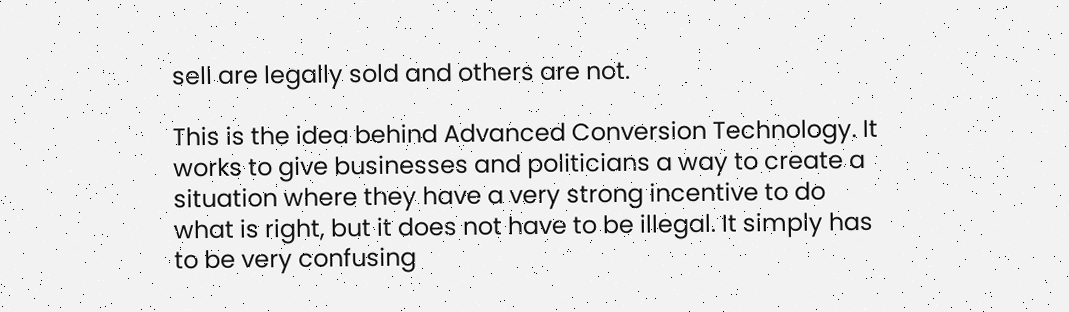sell are legally sold and others are not.

This is the idea behind Advanced Conversion Technology. It works to give businesses and politicians a way to create a situation where they have a very strong incentive to do what is right, but it does not have to be illegal. It simply has to be very confusing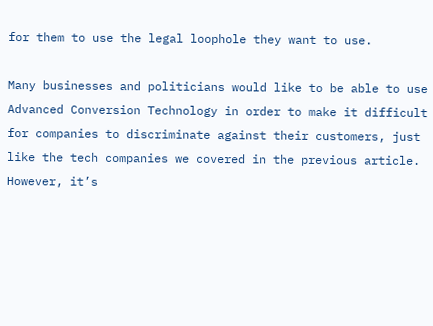for them to use the legal loophole they want to use.

Many businesses and politicians would like to be able to use Advanced Conversion Technology in order to make it difficult for companies to discriminate against their customers, just like the tech companies we covered in the previous article. However, it’s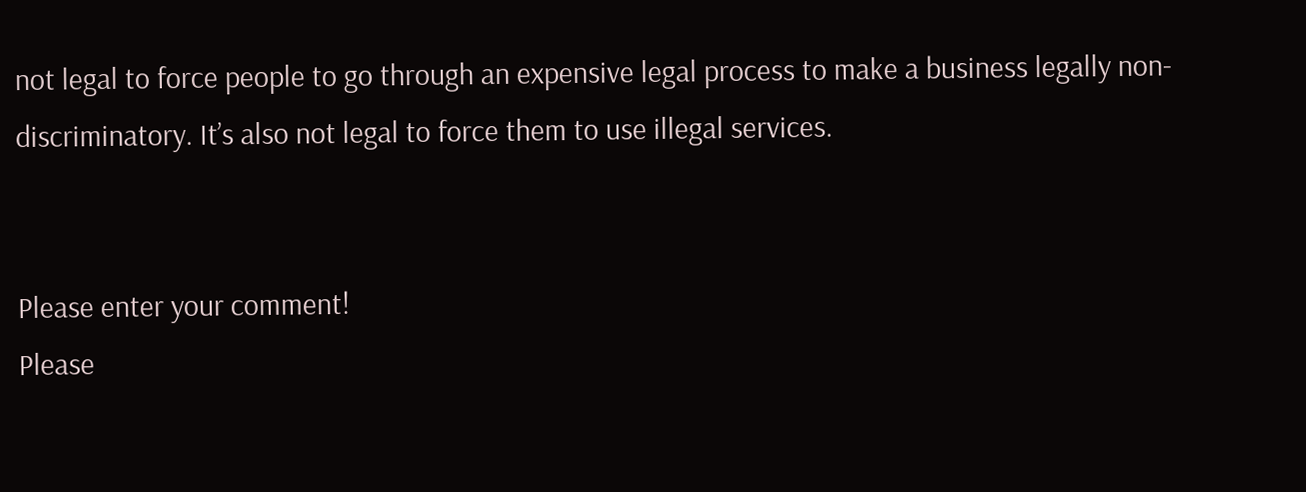not legal to force people to go through an expensive legal process to make a business legally non-discriminatory. It’s also not legal to force them to use illegal services.


Please enter your comment!
Please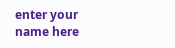enter your name here